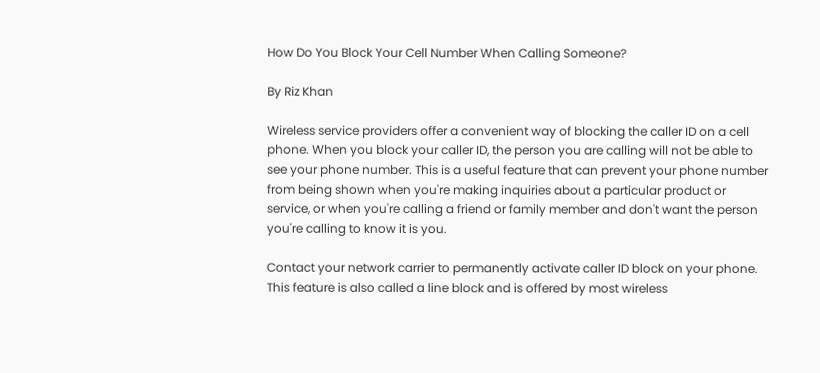How Do You Block Your Cell Number When Calling Someone?

By Riz Khan

Wireless service providers offer a convenient way of blocking the caller ID on a cell phone. When you block your caller ID, the person you are calling will not be able to see your phone number. This is a useful feature that can prevent your phone number from being shown when you're making inquiries about a particular product or service, or when you're calling a friend or family member and don't want the person you're calling to know it is you.

Contact your network carrier to permanently activate caller ID block on your phone. This feature is also called a line block and is offered by most wireless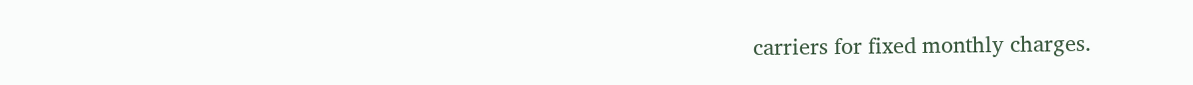carriers for fixed monthly charges.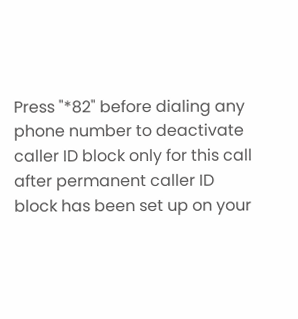Press "*82" before dialing any phone number to deactivate caller ID block only for this call after permanent caller ID block has been set up on your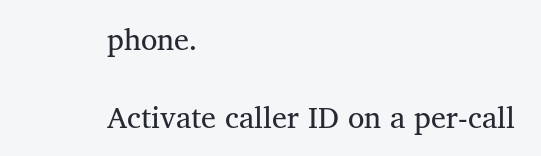phone.

Activate caller ID on a per-call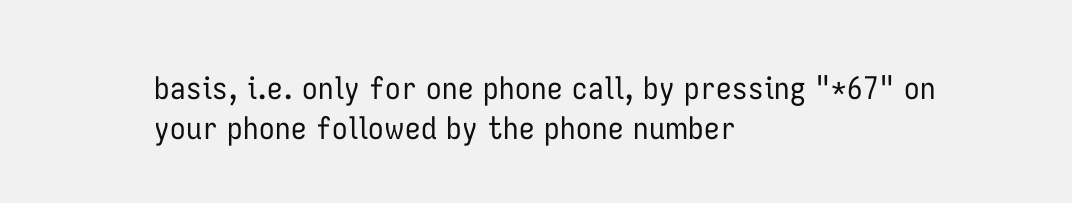basis, i.e. only for one phone call, by pressing "*67" on your phone followed by the phone number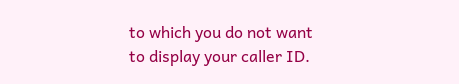to which you do not want to display your caller ID.